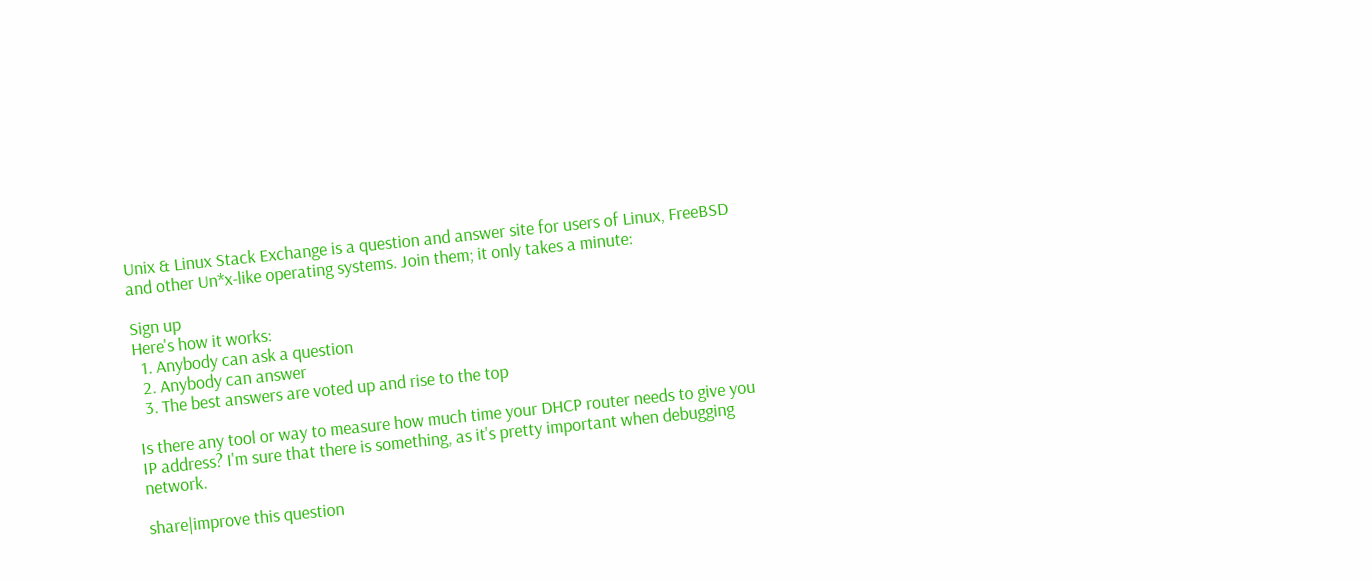Unix & Linux Stack Exchange is a question and answer site for users of Linux, FreeBSD and other Un*x-like operating systems. Join them; it only takes a minute:

Sign up
Here's how it works:
  1. Anybody can ask a question
  2. Anybody can answer
  3. The best answers are voted up and rise to the top

Is there any tool or way to measure how much time your DHCP router needs to give you IP address? I'm sure that there is something, as it's pretty important when debugging network.

share|improve this question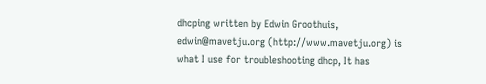dhcping written by Edwin Groothuis, edwin@mavetju.org (http://www.mavetju.org) is what I use for troubleshooting dhcp, It has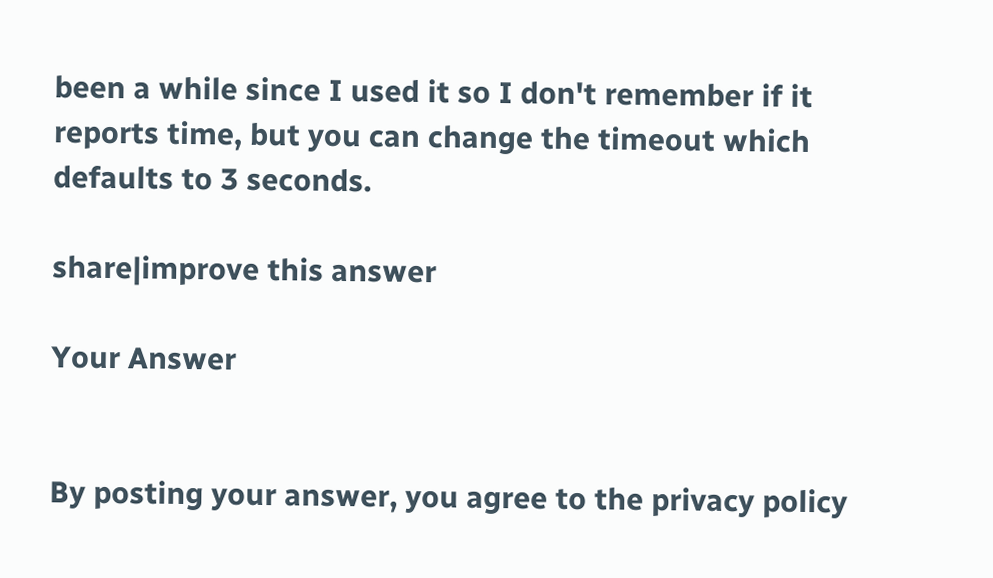been a while since I used it so I don't remember if it reports time, but you can change the timeout which defaults to 3 seconds.

share|improve this answer

Your Answer


By posting your answer, you agree to the privacy policy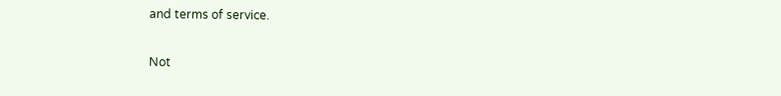and terms of service.

Not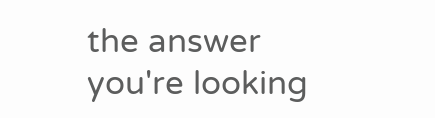the answer you're looking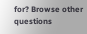for? Browse other questions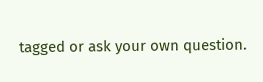tagged or ask your own question.